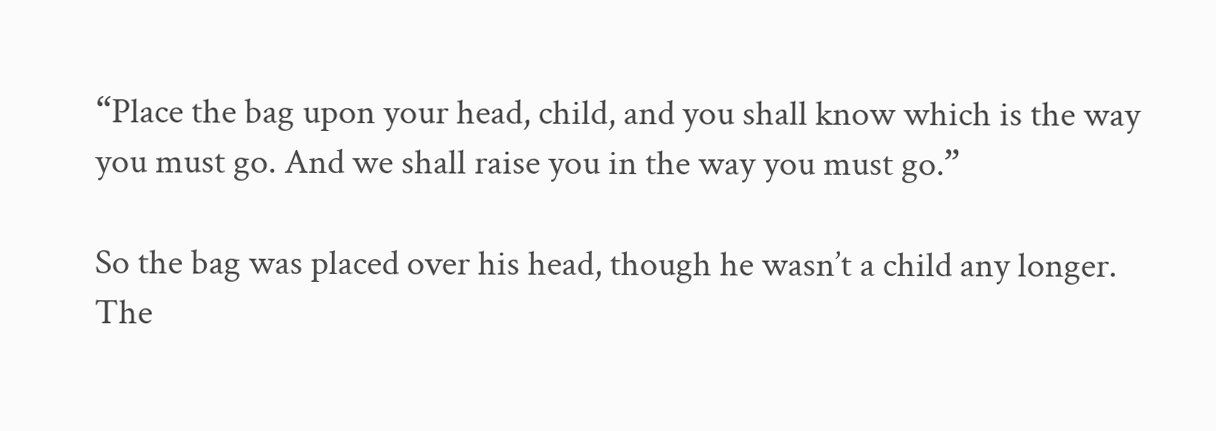“Place the bag upon your head, child, and you shall know which is the way you must go. And we shall raise you in the way you must go.”

So the bag was placed over his head, though he wasn’t a child any longer. The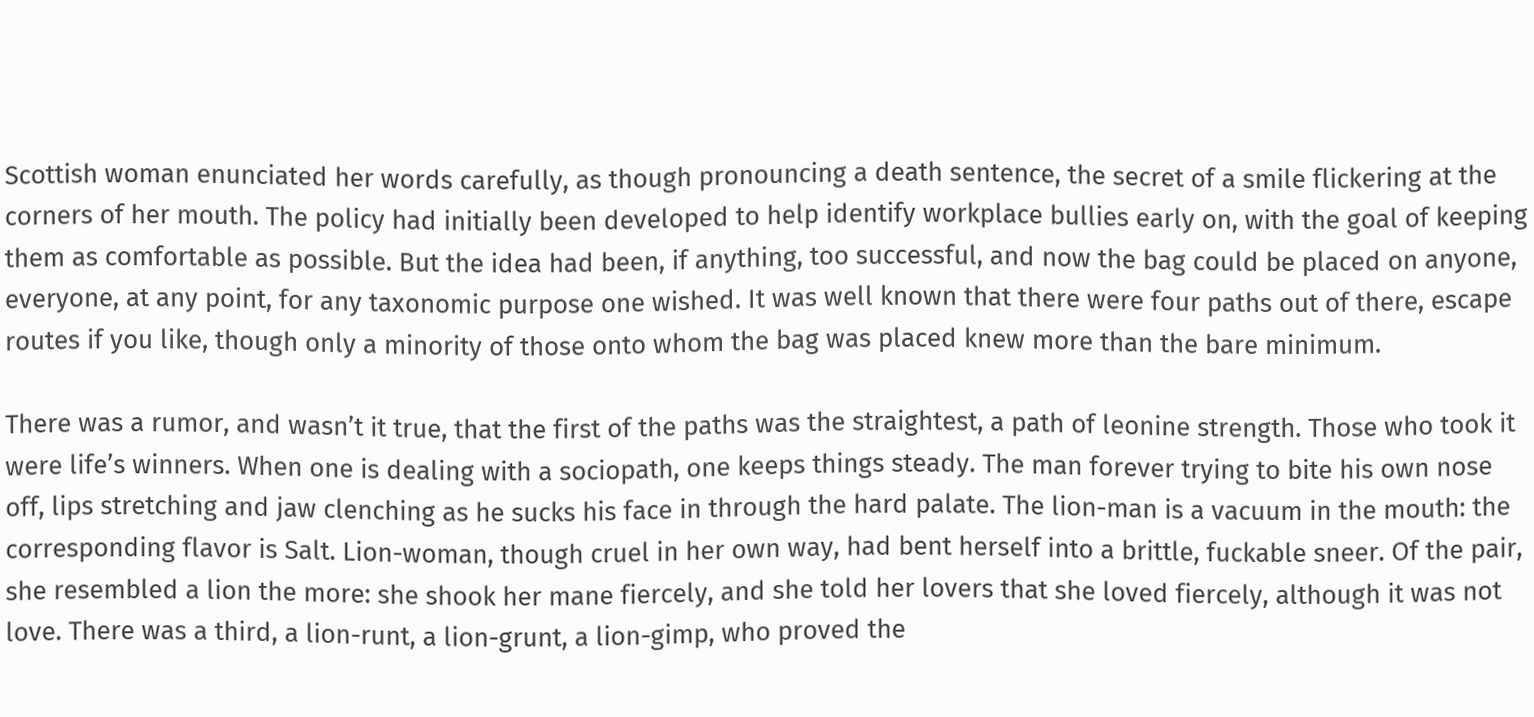Scottish woman enunciated her words carefully, as though pronouncing a death sentence, the secret of a smile flickering at the corners of her mouth. The policy had initially been developed to help identify workplace bullies early on, with the goal of keeping them as comfortable as possible. But the idea had been, if anything, too successful, and now the bag could be placed on anyone, everyone, at any point, for any taxonomic purpose one wished. It was well known that there were four paths out of there, escape routes if you like, though only a minority of those onto whom the bag was placed knew more than the bare minimum.

There was a rumor, and wasn’t it true, that the first of the paths was the straightest, a path of leonine strength. Those who took it were life’s winners. When one is dealing with a sociopath, one keeps things steady. The man forever trying to bite his own nose off, lips stretching and jaw clenching as he sucks his face in through the hard palate. The lion-man is a vacuum in the mouth: the corresponding flavor is Salt. Lion-woman, though cruel in her own way, had bent herself into a brittle, fuckable sneer. Of the pair, she resembled a lion the more: she shook her mane fiercely, and she told her lovers that she loved fiercely, although it was not love. There was a third, a lion-runt, a lion-grunt, a lion-gimp, who proved the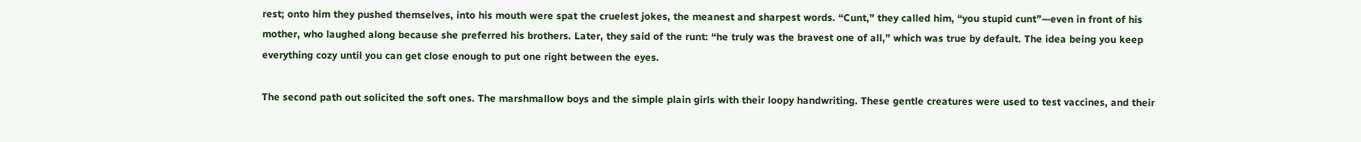rest; onto him they pushed themselves, into his mouth were spat the cruelest jokes, the meanest and sharpest words. “Cunt,” they called him, “you stupid cunt”—even in front of his mother, who laughed along because she preferred his brothers. Later, they said of the runt: “he truly was the bravest one of all,” which was true by default. The idea being you keep everything cozy until you can get close enough to put one right between the eyes.

The second path out solicited the soft ones. The marshmallow boys and the simple plain girls with their loopy handwriting. These gentle creatures were used to test vaccines, and their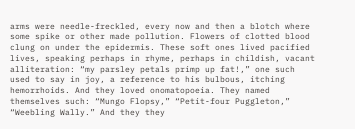arms were needle-freckled, every now and then a blotch where some spike or other made pollution. Flowers of clotted blood clung on under the epidermis. These soft ones lived pacified lives, speaking perhaps in rhyme, perhaps in childish, vacant alliteration: “my parsley petals primp up fat!,” one such used to say in joy, a reference to his bulbous, itching hemorrhoids. And they loved onomatopoeia. They named themselves such: “Mungo Flopsy,” “Petit-four Puggleton,” “Weebling Wally.” And they they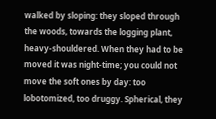walked by sloping: they sloped through the woods, towards the logging plant, heavy-shouldered. When they had to be moved it was night-time; you could not move the soft ones by day: too lobotomized, too druggy. Spherical, they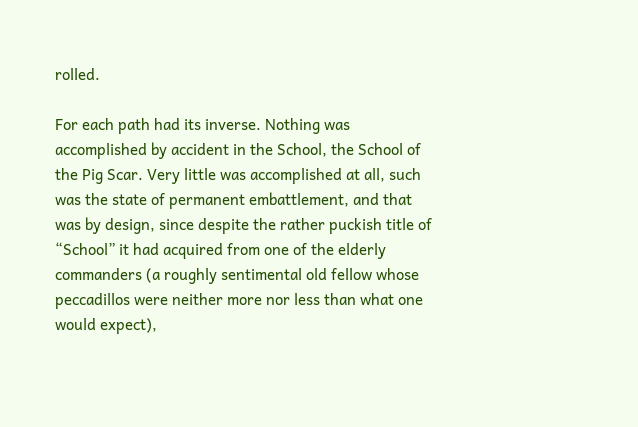rolled.

For each path had its inverse. Nothing was accomplished by accident in the School, the School of the Pig Scar. Very little was accomplished at all, such was the state of permanent embattlement, and that was by design, since despite the rather puckish title of “School” it had acquired from one of the elderly commanders (a roughly sentimental old fellow whose peccadillos were neither more nor less than what one would expect),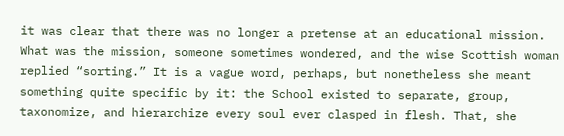it was clear that there was no longer a pretense at an educational mission. What was the mission, someone sometimes wondered, and the wise Scottish woman replied “sorting.” It is a vague word, perhaps, but nonetheless she meant something quite specific by it: the School existed to separate, group, taxonomize, and hierarchize every soul ever clasped in flesh. That, she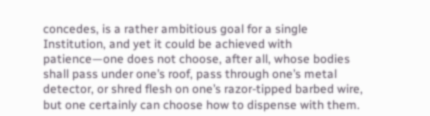concedes, is a rather ambitious goal for a single Institution, and yet it could be achieved with patience—one does not choose, after all, whose bodies shall pass under one’s roof, pass through one’s metal detector, or shred flesh on one’s razor-tipped barbed wire, but one certainly can choose how to dispense with them.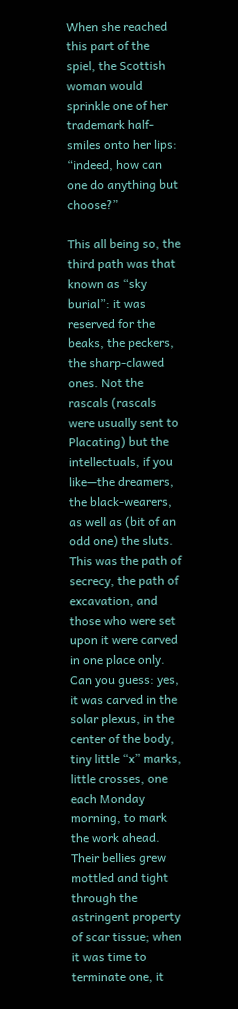When she reached this part of the spiel, the Scottish woman would sprinkle one of her trademark half-smiles onto her lips: “indeed, how can one do anything but choose?”

This all being so, the third path was that known as “sky burial”: it was reserved for the beaks, the peckers, the sharp-clawed ones. Not the rascals (rascals were usually sent to Placating) but the intellectuals, if you like—the dreamers, the black-wearers, as well as (bit of an odd one) the sluts. This was the path of secrecy, the path of excavation, and those who were set upon it were carved in one place only. Can you guess: yes, it was carved in the solar plexus, in the center of the body, tiny little “x” marks, little crosses, one each Monday morning, to mark the work ahead. Their bellies grew mottled and tight through the astringent property of scar tissue; when it was time to terminate one, it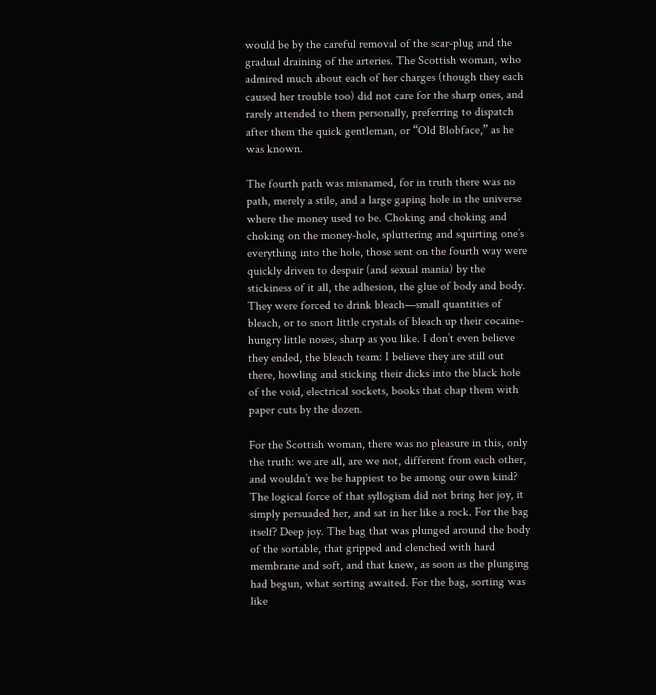would be by the careful removal of the scar-plug and the gradual draining of the arteries. The Scottish woman, who admired much about each of her charges (though they each caused her trouble too) did not care for the sharp ones, and rarely attended to them personally, preferring to dispatch after them the quick gentleman, or “Old Blobface,” as he was known.

The fourth path was misnamed, for in truth there was no path, merely a stile, and a large gaping hole in the universe where the money used to be. Choking and choking and choking on the money-hole, spluttering and squirting one’s everything into the hole, those sent on the fourth way were quickly driven to despair (and sexual mania) by the stickiness of it all, the adhesion, the glue of body and body. They were forced to drink bleach—small quantities of bleach, or to snort little crystals of bleach up their cocaine-hungry little noses, sharp as you like. I don’t even believe they ended, the bleach team: I believe they are still out there, howling and sticking their dicks into the black hole of the void, electrical sockets, books that chap them with paper cuts by the dozen.

For the Scottish woman, there was no pleasure in this, only the truth: we are all, are we not, different from each other, and wouldn’t we be happiest to be among our own kind? The logical force of that syllogism did not bring her joy, it simply persuaded her, and sat in her like a rock. For the bag itself? Deep joy. The bag that was plunged around the body of the sortable, that gripped and clenched with hard membrane and soft, and that knew, as soon as the plunging had begun, what sorting awaited. For the bag, sorting was like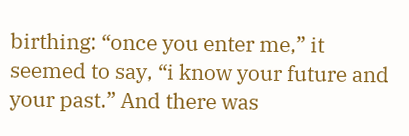birthing: “once you enter me,” it seemed to say, “i know your future and your past.” And there was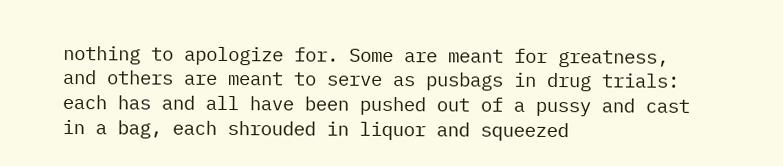nothing to apologize for. Some are meant for greatness, and others are meant to serve as pusbags in drug trials: each has and all have been pushed out of a pussy and cast in a bag, each shrouded in liquor and squeezed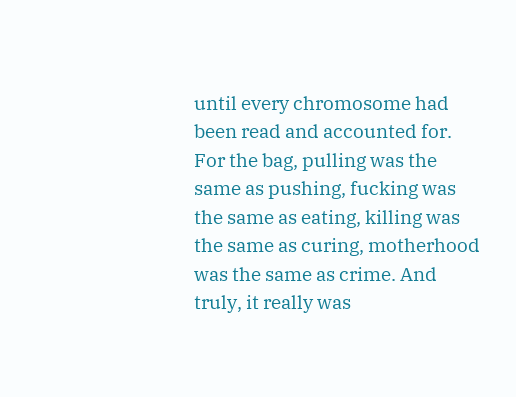until every chromosome had been read and accounted for. For the bag, pulling was the same as pushing, fucking was the same as eating, killing was the same as curing, motherhood was the same as crime. And truly, it really was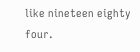like nineteen eighty four.